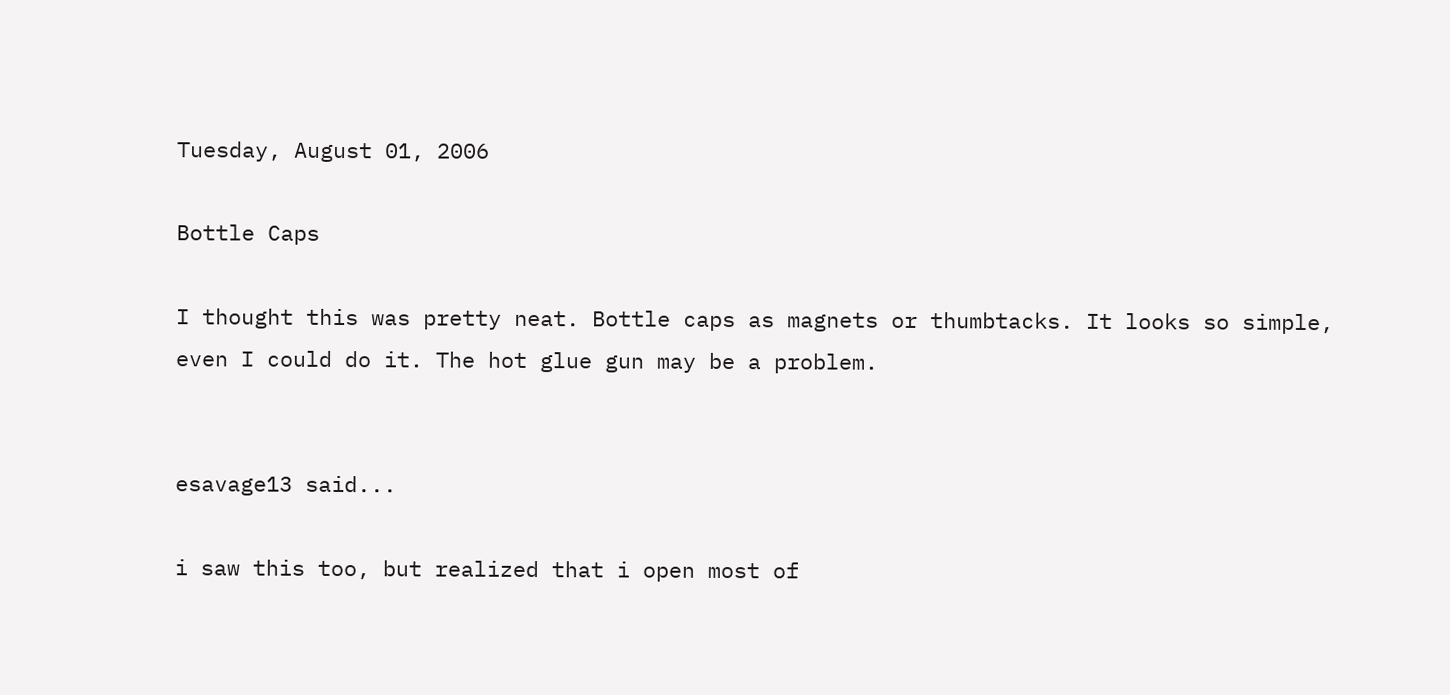Tuesday, August 01, 2006

Bottle Caps

I thought this was pretty neat. Bottle caps as magnets or thumbtacks. It looks so simple, even I could do it. The hot glue gun may be a problem.


esavage13 said...

i saw this too, but realized that i open most of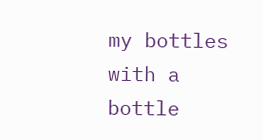my bottles with a bottle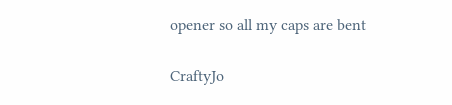opener so all my caps are bent

CraftyJo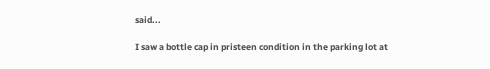said...

I saw a bottle cap in pristeen condition in the parking lot at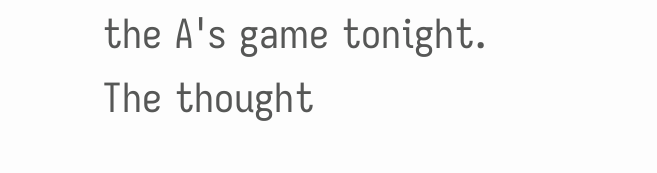the A's game tonight. The thought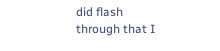did flash through that I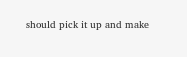should pick it up and make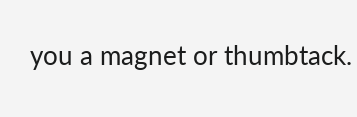you a magnet or thumbtack.